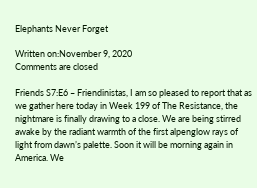Elephants Never Forget

Written on:November 9, 2020
Comments are closed

Friends S7:E6 – Friendinistas, I am so pleased to report that as we gather here today in Week 199 of The Resistance, the nightmare is finally drawing to a close. We are being stirred awake by the radiant warmth of the first alpenglow rays of light from dawn’s palette. Soon it will be morning again in America. We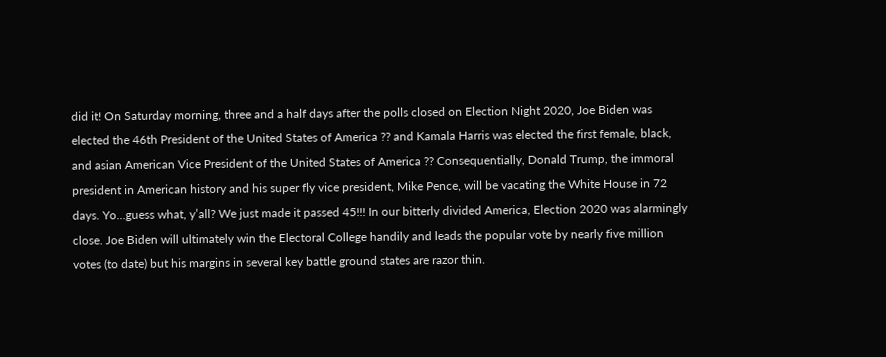did it! On Saturday morning, three and a half days after the polls closed on Election Night 2020, Joe Biden was elected the 46th President of the United States of America ?? and Kamala Harris was elected the first female, black, and asian American Vice President of the United States of America ?? Consequentially, Donald Trump, the immoral president in American history and his super fly vice president, Mike Pence, will be vacating the White House in 72 days. Yo…guess what, y’all? We just made it passed 45!!! In our bitterly divided America, Election 2020 was alarmingly close. Joe Biden will ultimately win the Electoral College handily and leads the popular vote by nearly five million votes (to date) but his margins in several key battle ground states are razor thin.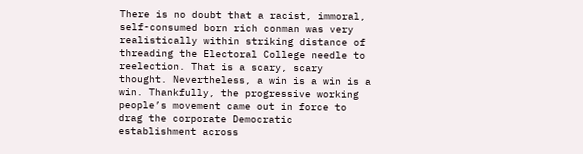There is no doubt that a racist, immoral, self-consumed born rich conman was very realistically within striking distance of threading the Electoral College needle to reelection. That is a scary, scary thought. Nevertheless, a win is a win is a win. Thankfully, the progressive working people’s movement came out in force to drag the corporate Democratic establishment across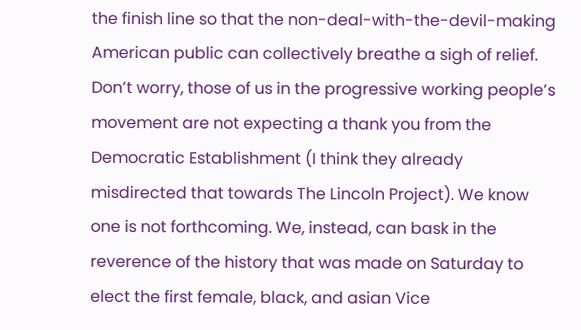the finish line so that the non-deal-with-the-devil-making American public can collectively breathe a sigh of relief. Don’t worry, those of us in the progressive working people’s movement are not expecting a thank you from the Democratic Establishment (I think they already misdirected that towards The Lincoln Project). We know one is not forthcoming. We, instead, can bask in the reverence of the history that was made on Saturday to elect the first female, black, and asian Vice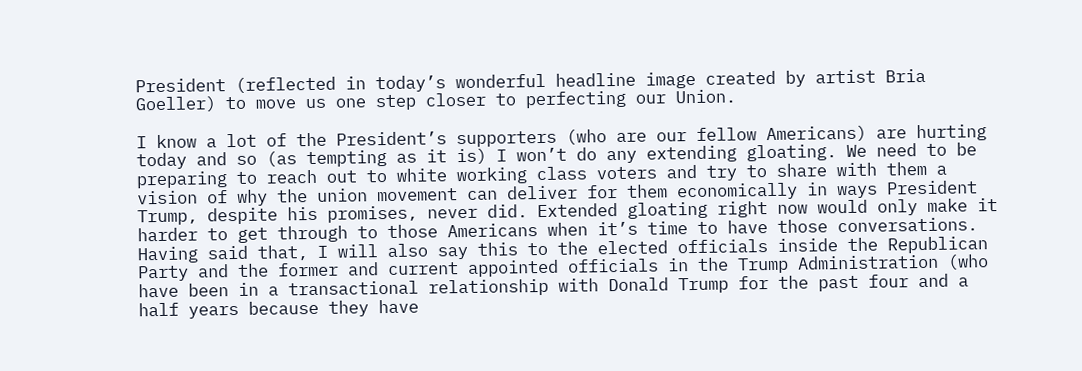President (reflected in today’s wonderful headline image created by artist Bria Goeller) to move us one step closer to perfecting our Union.

I know a lot of the President’s supporters (who are our fellow Americans) are hurting today and so (as tempting as it is) I won’t do any extending gloating. We need to be preparing to reach out to white working class voters and try to share with them a vision of why the union movement can deliver for them economically in ways President Trump, despite his promises, never did. Extended gloating right now would only make it harder to get through to those Americans when it’s time to have those conversations. Having said that, I will also say this to the elected officials inside the Republican Party and the former and current appointed officials in the Trump Administration (who have been in a transactional relationship with Donald Trump for the past four and a half years because they have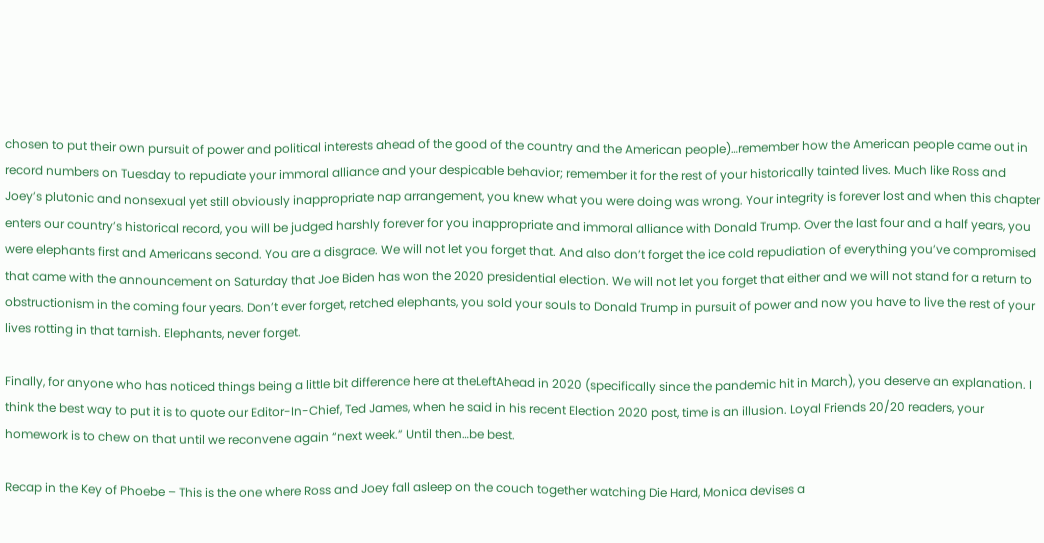chosen to put their own pursuit of power and political interests ahead of the good of the country and the American people)…remember how the American people came out in record numbers on Tuesday to repudiate your immoral alliance and your despicable behavior; remember it for the rest of your historically tainted lives. Much like Ross and Joey’s plutonic and nonsexual yet still obviously inappropriate nap arrangement, you knew what you were doing was wrong. Your integrity is forever lost and when this chapter enters our country’s historical record, you will be judged harshly forever for you inappropriate and immoral alliance with Donald Trump. Over the last four and a half years, you were elephants first and Americans second. You are a disgrace. We will not let you forget that. And also don’t forget the ice cold repudiation of everything you’ve compromised that came with the announcement on Saturday that Joe Biden has won the 2020 presidential election. We will not let you forget that either and we will not stand for a return to obstructionism in the coming four years. Don’t ever forget, retched elephants, you sold your souls to Donald Trump in pursuit of power and now you have to live the rest of your lives rotting in that tarnish. Elephants, never forget.

Finally, for anyone who has noticed things being a little bit difference here at theLeftAhead in 2020 (specifically since the pandemic hit in March), you deserve an explanation. I think the best way to put it is to quote our Editor-In-Chief, Ted James, when he said in his recent Election 2020 post, time is an illusion. Loyal Friends 20/20 readers, your homework is to chew on that until we reconvene again “next week.” Until then…be best.

Recap in the Key of Phoebe – This is the one where Ross and Joey fall asleep on the couch together watching Die Hard, Monica devises a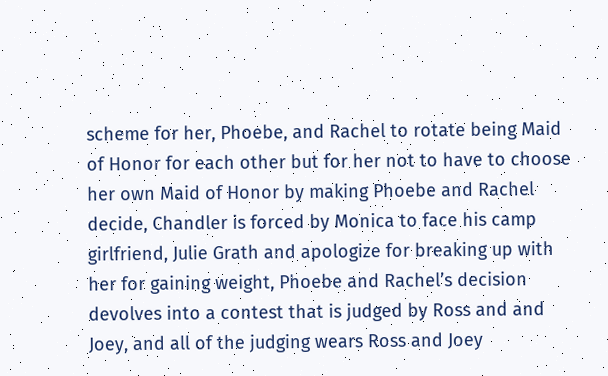scheme for her, Phoebe, and Rachel to rotate being Maid of Honor for each other but for her not to have to choose her own Maid of Honor by making Phoebe and Rachel decide, Chandler is forced by Monica to face his camp girlfriend, Julie Grath and apologize for breaking up with her for gaining weight, Phoebe and Rachel’s decision devolves into a contest that is judged by Ross and and Joey, and all of the judging wears Ross and Joey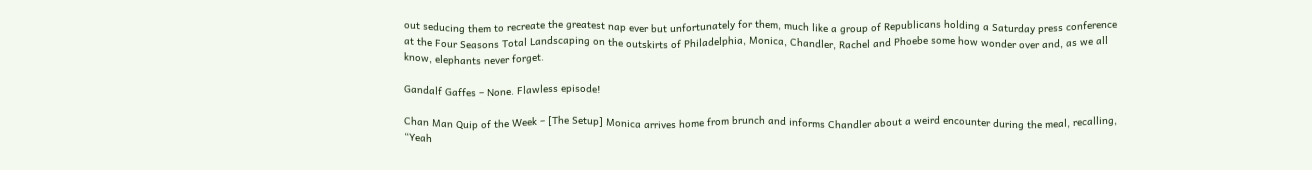out seducing them to recreate the greatest nap ever but unfortunately for them, much like a group of Republicans holding a Saturday press conference at the Four Seasons Total Landscaping on the outskirts of Philadelphia, Monica, Chandler, Rachel and Phoebe some how wonder over and, as we all know, elephants never forget.

Gandalf Gaffes – None. Flawless episode!

Chan Man Quip of the Week – [The Setup] Monica arrives home from brunch and informs Chandler about a weird encounter during the meal, recalling, “Yeah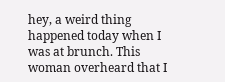hey, a weird thing happened today when I was at brunch. This woman overheard that I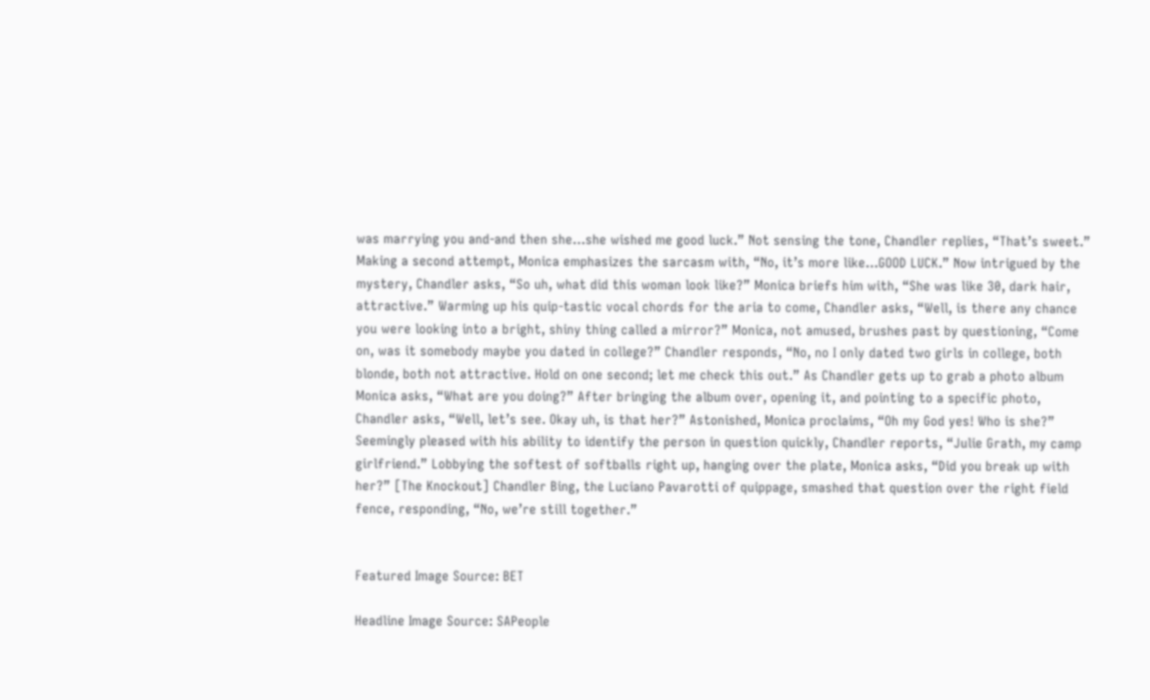was marrying you and-and then she…she wished me good luck.” Not sensing the tone, Chandler replies, “That’s sweet.” Making a second attempt, Monica emphasizes the sarcasm with, “No, it’s more like…GOOD LUCK.” Now intrigued by the mystery, Chandler asks, “So uh, what did this woman look like?” Monica briefs him with, “She was like 30, dark hair, attractive.” Warming up his quip-tastic vocal chords for the aria to come, Chandler asks, “Well, is there any chance you were looking into a bright, shiny thing called a mirror?” Monica, not amused, brushes past by questioning, “Come on, was it somebody maybe you dated in college?” Chandler responds, “No, no I only dated two girls in college, both blonde, both not attractive. Hold on one second; let me check this out.” As Chandler gets up to grab a photo album Monica asks, “What are you doing?” After bringing the album over, opening it, and pointing to a specific photo, Chandler asks, “Well, let’s see. Okay uh, is that her?” Astonished, Monica proclaims, “Oh my God yes! Who is she?” Seemingly pleased with his ability to identify the person in question quickly, Chandler reports, “Julie Grath, my camp girlfriend.” Lobbying the softest of softballs right up, hanging over the plate, Monica asks, “Did you break up with her?” [The Knockout] Chandler Bing, the Luciano Pavarotti of quippage, smashed that question over the right field fence, responding, “No, we’re still together.”


Featured Image Source: BET

Headline Image Source: SAPeople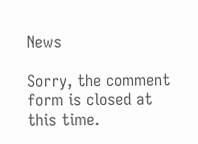News

Sorry, the comment form is closed at this time.